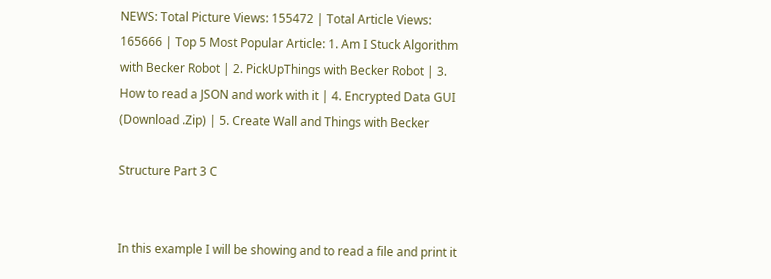NEWS: Total Picture Views: 155472 | Total Article Views: 165666 | Top 5 Most Popular Article: 1. Am I Stuck Algorithm with Becker Robot | 2. PickUpThings with Becker Robot | 3. How to read a JSON and work with it | 4. Encrypted Data GUI (Download .Zip) | 5. Create Wall and Things with Becker

Structure Part 3 C


In this example I will be showing and to read a file and print it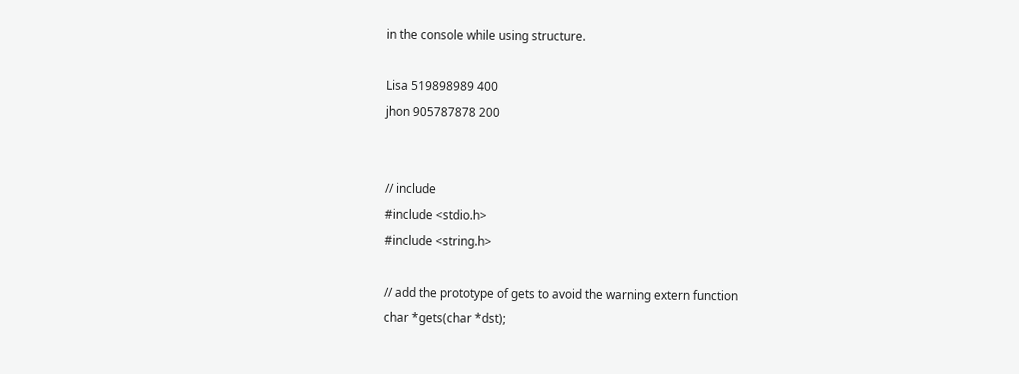in the console while using structure.

Lisa 519898989 400
jhon 905787878 200


// include
#include <stdio.h>
#include <string.h>

// add the prototype of gets to avoid the warning extern function
char *gets(char *dst);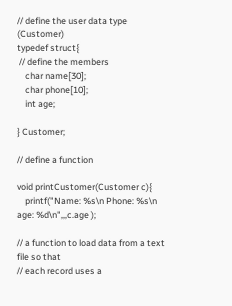// define the user data type (Customer)
typedef struct{
 // define the members
    char name[30];
    char phone[10];
    int age;

} Customer;

// define a function

void printCustomer(Customer c){
    printf("Name: %s\n Phone: %s\n age: %d\n",,,c.age );

// a function to load data from a text file so that
// each record uses a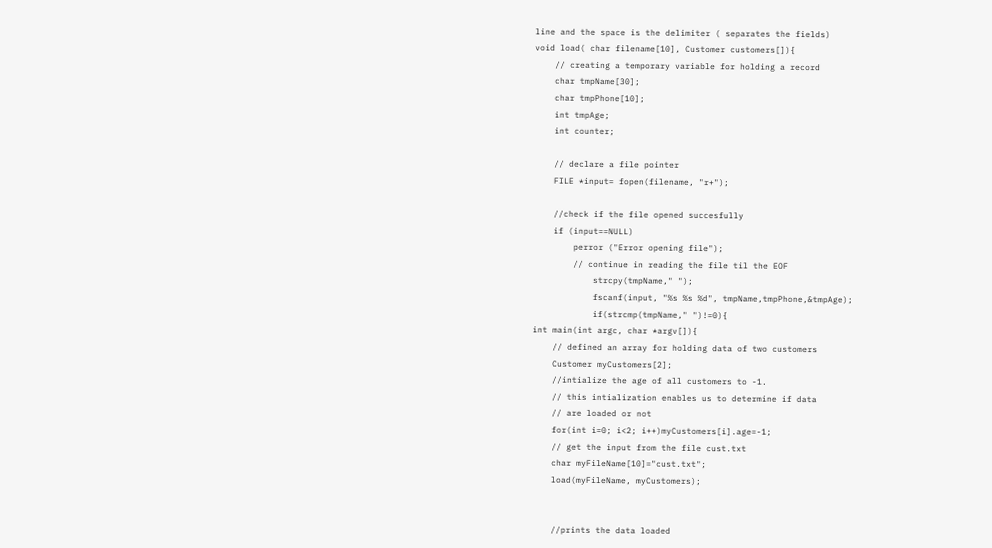line and the space is the delimiter ( separates the fields)
void load( char filename[10], Customer customers[]){
    // creating a temporary variable for holding a record
    char tmpName[30];
    char tmpPhone[10];
    int tmpAge;
    int counter;

    // declare a file pointer
    FILE *input= fopen(filename, "r+");

    //check if the file opened succesfully
    if (input==NULL)
        perror ("Error opening file");
        // continue in reading the file til the EOF
            strcpy(tmpName," ");
            fscanf(input, "%s %s %d", tmpName,tmpPhone,&tmpAge);
            if(strcmp(tmpName," ")!=0){
int main(int argc, char *argv[]){
    // defined an array for holding data of two customers
    Customer myCustomers[2];
    //intialize the age of all customers to -1.
    // this intialization enables us to determine if data
    // are loaded or not
    for(int i=0; i<2; i++)myCustomers[i].age=-1;
    // get the input from the file cust.txt
    char myFileName[10]="cust.txt";
    load(myFileName, myCustomers);


    //prints the data loaded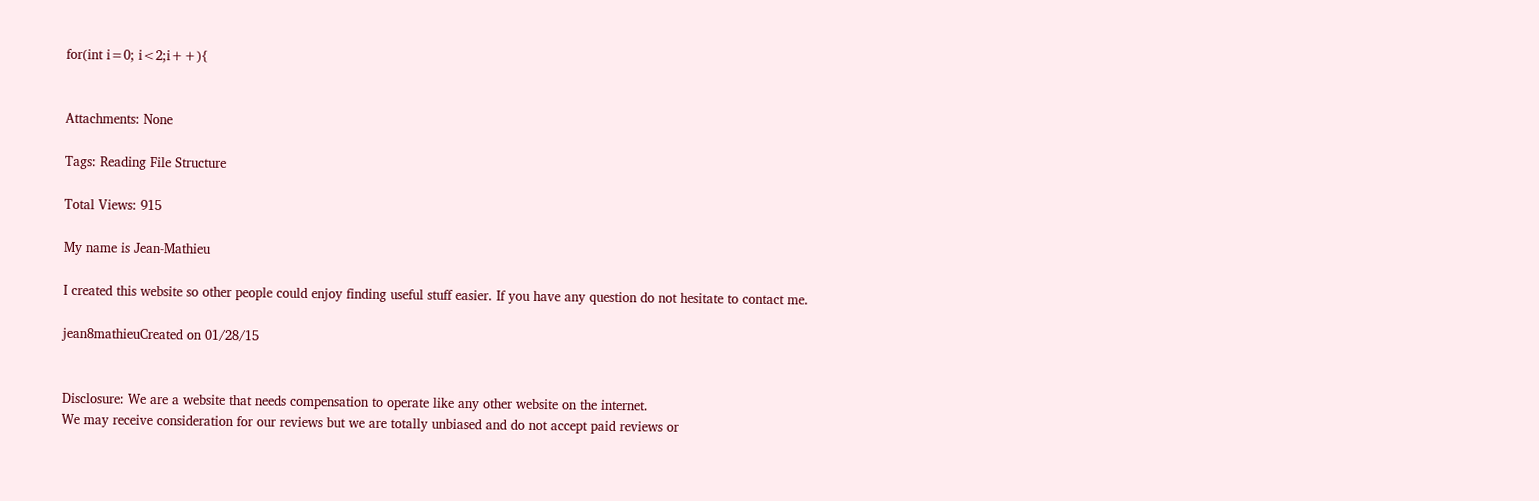for(int i=0; i<2;i++){


Attachments: None

Tags: Reading File Structure

Total Views: 915

My name is Jean-Mathieu

I created this website so other people could enjoy finding useful stuff easier. If you have any question do not hesitate to contact me.

jean8mathieuCreated on 01/28/15


Disclosure: We are a website that needs compensation to operate like any other website on the internet.
We may receive consideration for our reviews but we are totally unbiased and do not accept paid reviews or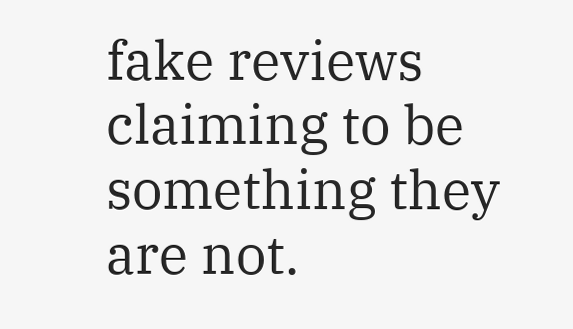fake reviews claiming to be something they are not.